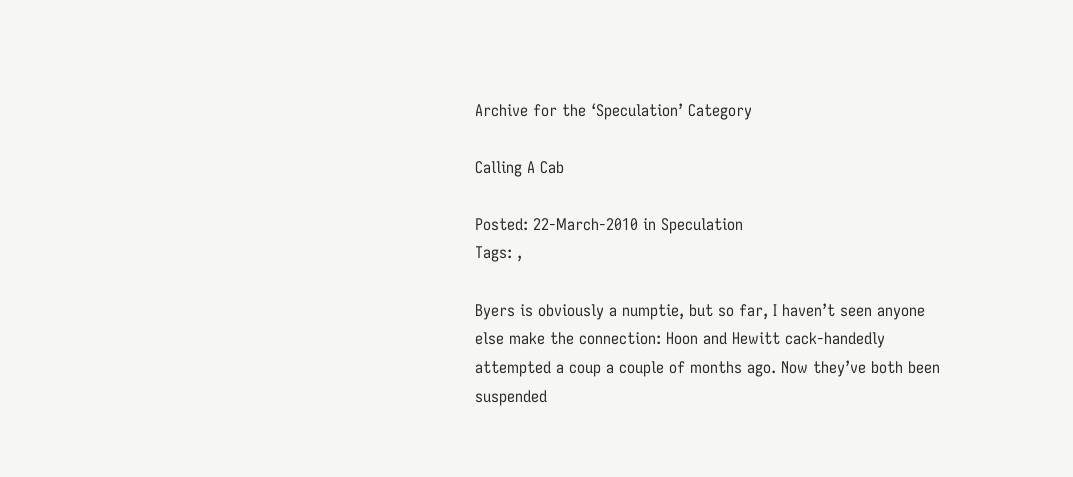Archive for the ‘Speculation’ Category

Calling A Cab

Posted: 22-March-2010 in Speculation
Tags: ,

Byers is obviously a numptie, but so far, I haven’t seen anyone else make the connection: Hoon and Hewitt cack-handedly attempted a coup a couple of months ago. Now they’ve both been suspended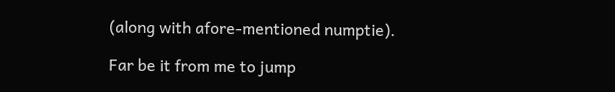(along with afore-mentioned numptie).

Far be it from me to jump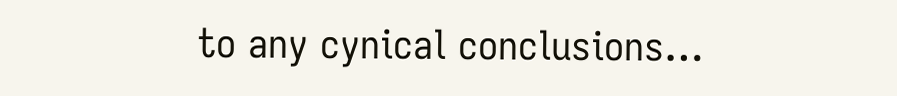to any cynical conclusions…